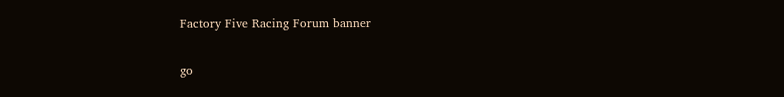Factory Five Racing Forum banner

go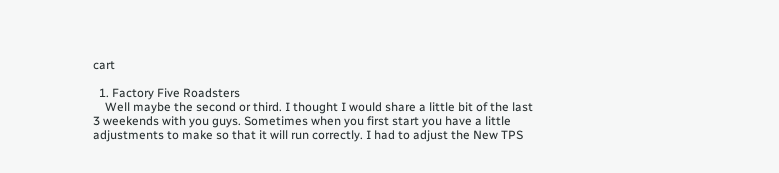cart

  1. Factory Five Roadsters
    Well maybe the second or third. I thought I would share a little bit of the last 3 weekends with you guys. Sometimes when you first start you have a little adjustments to make so that it will run correctly. I had to adjust the New TPS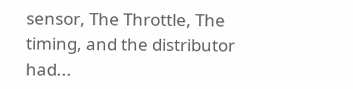sensor, The Throttle, The timing, and the distributor had...